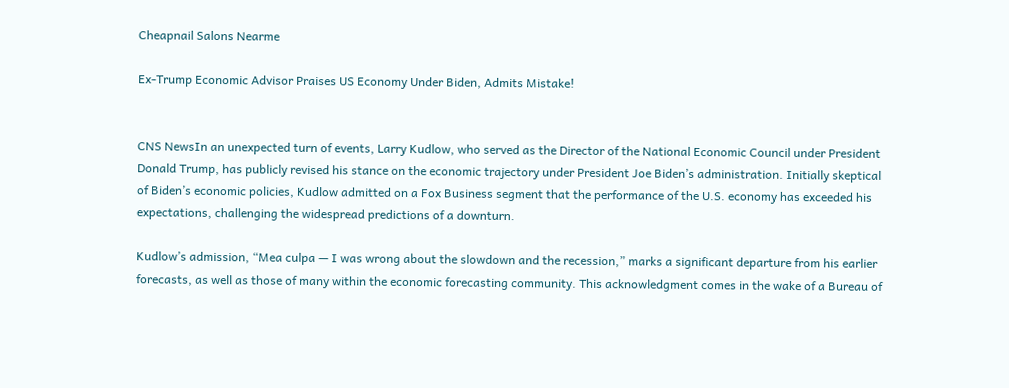Cheapnail Salons Nearme

Ex-Trump Economic Advisor Praises US Economy Under Biden, Admits Mistake!


CNS NewsIn an unexpected turn of events, Larry Kudlow, who served as the Director of the National Economic Council under President Donald Trump, has publicly revised his stance on the economic trajectory under President Joe Biden’s administration. Initially skeptical of Biden’s economic policies, Kudlow admitted on a Fox Business segment that the performance of the U.S. economy has exceeded his expectations, challenging the widespread predictions of a downturn.

Kudlow’s admission, “Mea culpa — I was wrong about the slowdown and the recession,” marks a significant departure from his earlier forecasts, as well as those of many within the economic forecasting community. This acknowledgment comes in the wake of a Bureau of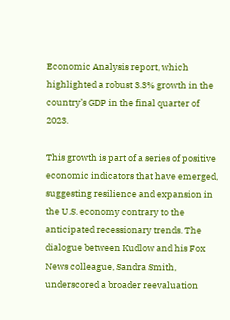Economic Analysis report, which highlighted a robust 3.3% growth in the country’s GDP in the final quarter of 2023.

This growth is part of a series of positive economic indicators that have emerged, suggesting resilience and expansion in the U.S. economy contrary to the anticipated recessionary trends. The dialogue between Kudlow and his Fox News colleague, Sandra Smith, underscored a broader reevaluation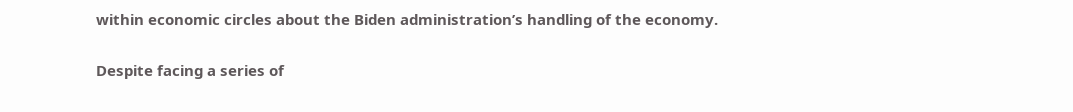within economic circles about the Biden administration’s handling of the economy.

Despite facing a series of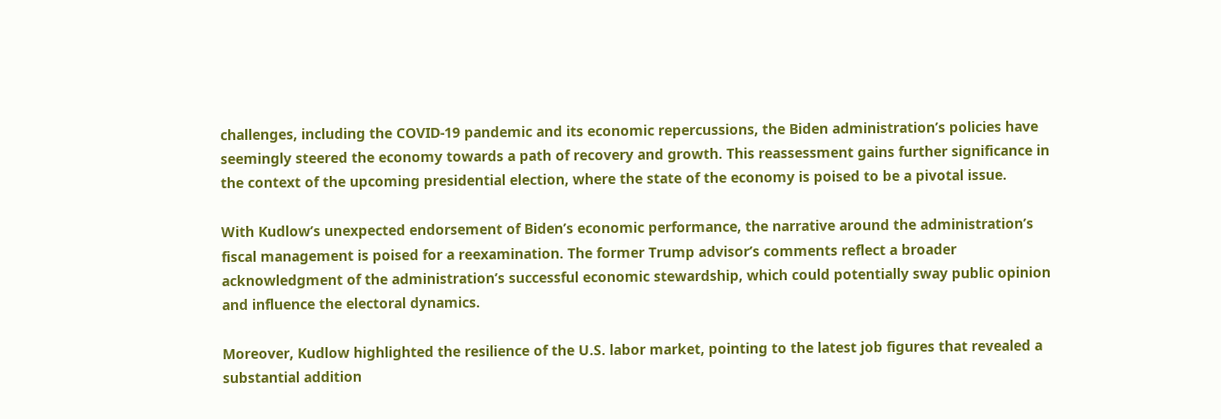challenges, including the COVID-19 pandemic and its economic repercussions, the Biden administration’s policies have seemingly steered the economy towards a path of recovery and growth. This reassessment gains further significance in the context of the upcoming presidential election, where the state of the economy is poised to be a pivotal issue.

With Kudlow’s unexpected endorsement of Biden’s economic performance, the narrative around the administration’s fiscal management is poised for a reexamination. The former Trump advisor’s comments reflect a broader acknowledgment of the administration’s successful economic stewardship, which could potentially sway public opinion and influence the electoral dynamics.

Moreover, Kudlow highlighted the resilience of the U.S. labor market, pointing to the latest job figures that revealed a substantial addition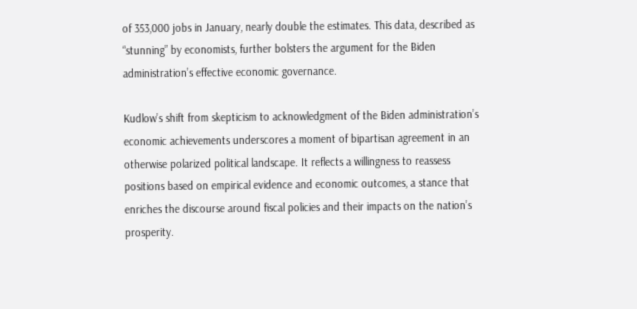of 353,000 jobs in January, nearly double the estimates. This data, described as “stunning” by economists, further bolsters the argument for the Biden administration’s effective economic governance.

Kudlow’s shift from skepticism to acknowledgment of the Biden administration’s economic achievements underscores a moment of bipartisan agreement in an otherwise polarized political landscape. It reflects a willingness to reassess positions based on empirical evidence and economic outcomes, a stance that enriches the discourse around fiscal policies and their impacts on the nation’s prosperity.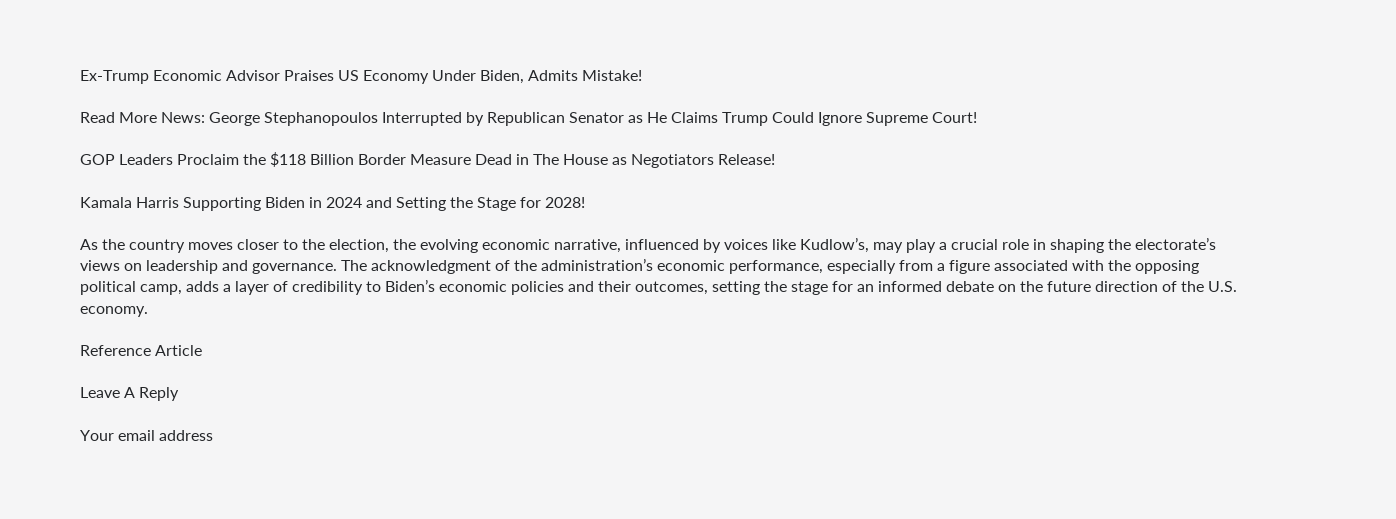Ex-Trump Economic Advisor Praises US Economy Under Biden, Admits Mistake!

Read More News: George Stephanopoulos Interrupted by Republican Senator as He Claims Trump Could Ignore Supreme Court!

GOP Leaders Proclaim the $118 Billion Border Measure Dead in The House as Negotiators Release!

Kamala Harris Supporting Biden in 2024 and Setting the Stage for 2028!

As the country moves closer to the election, the evolving economic narrative, influenced by voices like Kudlow’s, may play a crucial role in shaping the electorate’s views on leadership and governance. The acknowledgment of the administration’s economic performance, especially from a figure associated with the opposing political camp, adds a layer of credibility to Biden’s economic policies and their outcomes, setting the stage for an informed debate on the future direction of the U.S. economy.

Reference Article

Leave A Reply

Your email address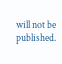will not be published.